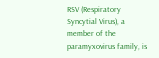RSV (Respiratory Syncytial Virus), a member of the paramyxovirus family, is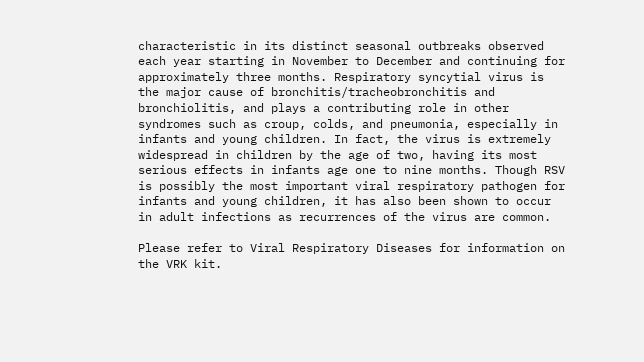characteristic in its distinct seasonal outbreaks observed each year starting in November to December and continuing for approximately three months. Respiratory syncytial virus is the major cause of bronchitis/tracheobronchitis and bronchiolitis, and plays a contributing role in other syndromes such as croup, colds, and pneumonia, especially in infants and young children. In fact, the virus is extremely widespread in children by the age of two, having its most serious effects in infants age one to nine months. Though RSV is possibly the most important viral respiratory pathogen for infants and young children, it has also been shown to occur in adult infections as recurrences of the virus are common.

Please refer to Viral Respiratory Diseases for information on the VRK kit.